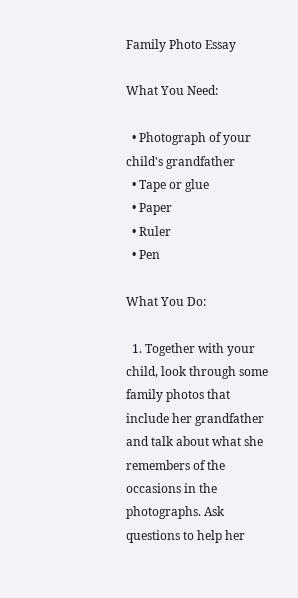Family Photo Essay

What You Need:

  • Photograph of your child's grandfather
  • Tape or glue
  • Paper
  • Ruler
  • Pen

What You Do:

  1. Together with your child, look through some family photos that include her grandfather and talk about what she remembers of the occasions in the photographs. Ask questions to help her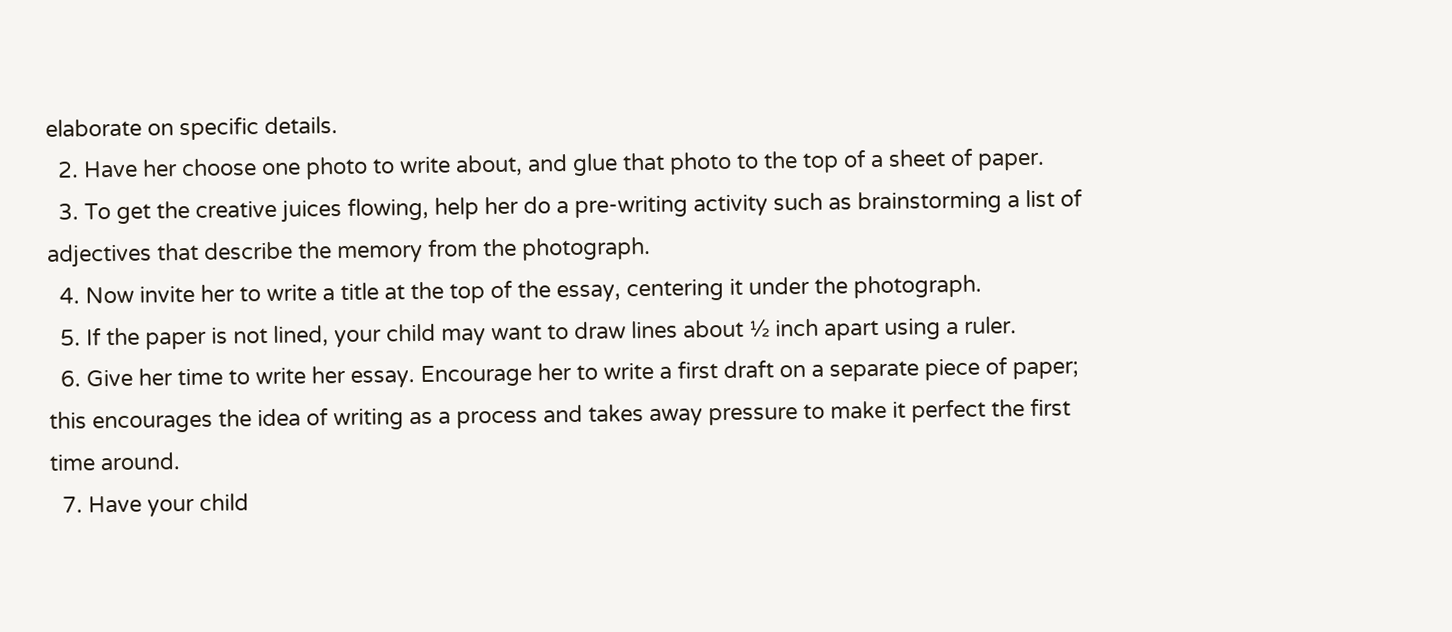elaborate on specific details.
  2. Have her choose one photo to write about, and glue that photo to the top of a sheet of paper.
  3. To get the creative juices flowing, help her do a pre-writing activity such as brainstorming a list of adjectives that describe the memory from the photograph.
  4. Now invite her to write a title at the top of the essay, centering it under the photograph.
  5. If the paper is not lined, your child may want to draw lines about ½ inch apart using a ruler.
  6. Give her time to write her essay. Encourage her to write a first draft on a separate piece of paper; this encourages the idea of writing as a process and takes away pressure to make it perfect the first time around.
  7. Have your child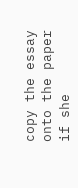copy the essay onto the paper if she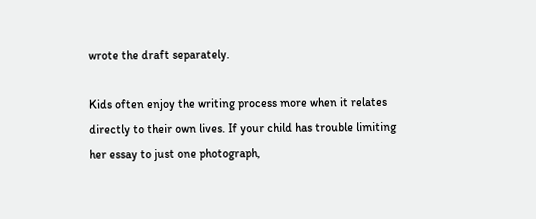wrote the draft separately.

Kids often enjoy the writing process more when it relates directly to their own lives. If your child has trouble limiting her essay to just one photograph,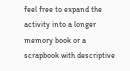feel free to expand the activity into a longer memory book or a scrapbook with descriptive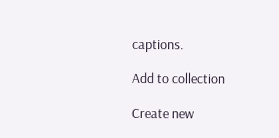captions.

Add to collection

Create new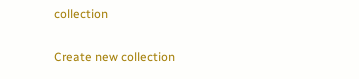collection

Create new collection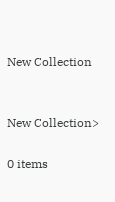New Collection


New Collection>

0 items